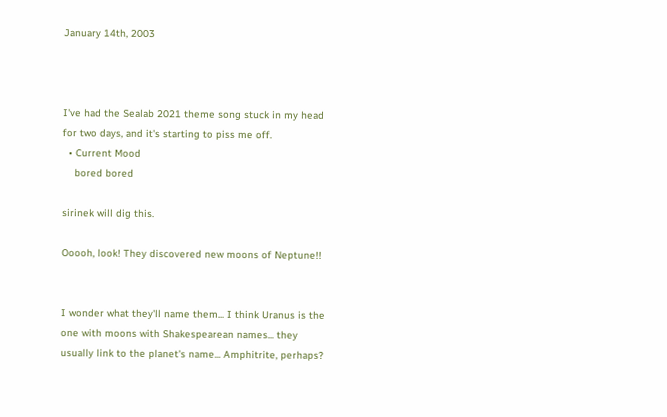January 14th, 2003



I've had the Sealab 2021 theme song stuck in my head for two days, and it's starting to piss me off.
  • Current Mood
    bored bored

sirinek will dig this.

Ooooh, look! They discovered new moons of Neptune!!


I wonder what they'll name them... I think Uranus is the one with moons with Shakespearean names... they usually link to the planet's name... Amphitrite, perhaps?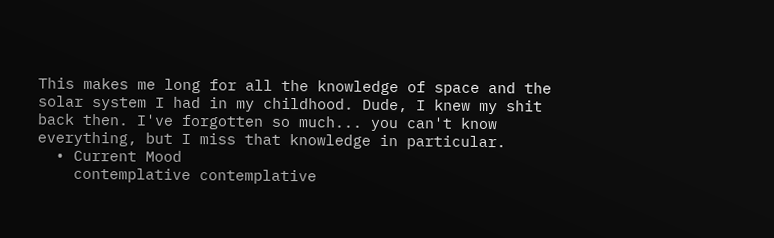This makes me long for all the knowledge of space and the solar system I had in my childhood. Dude, I knew my shit back then. I've forgotten so much... you can't know everything, but I miss that knowledge in particular.
  • Current Mood
    contemplative contemplative